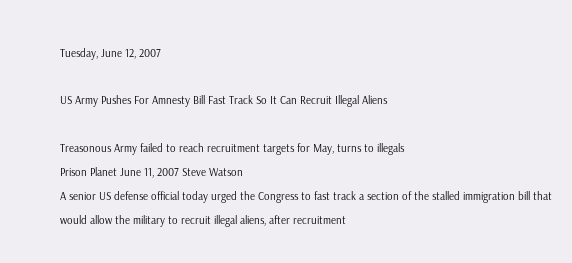Tuesday, June 12, 2007

US Army Pushes For Amnesty Bill Fast Track So It Can Recruit Illegal Aliens

Treasonous Army failed to reach recruitment targets for May, turns to illegals
Prison Planet June 11, 2007 Steve Watson
A senior US defense official today urged the Congress to fast track a section of the stalled immigration bill that would allow the military to recruit illegal aliens, after recruitment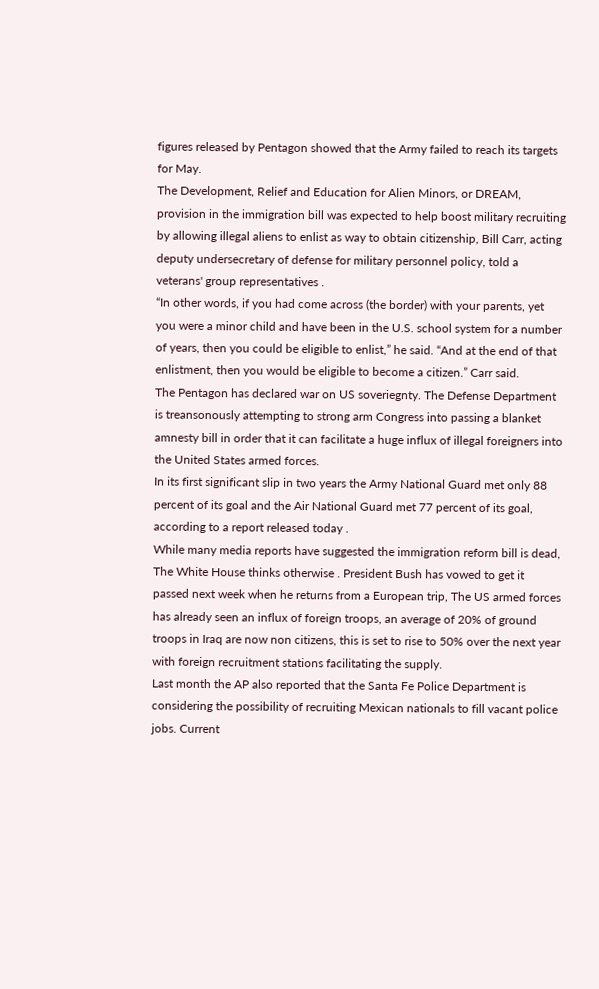figures released by Pentagon showed that the Army failed to reach its targets for May.
The Development, Relief and Education for Alien Minors, or DREAM, provision in the immigration bill was expected to help boost military recruiting by allowing illegal aliens to enlist as way to obtain citizenship, Bill Carr, acting deputy undersecretary of defense for military personnel policy, told a veterans' group representatives .
“In other words, if you had come across (the border) with your parents, yet you were a minor child and have been in the U.S. school system for a number of years, then you could be eligible to enlist,” he said. “And at the end of that enlistment, then you would be eligible to become a citizen.” Carr said.
The Pentagon has declared war on US soveriegnty. The Defense Department is treansonously attempting to strong arm Congress into passing a blanket amnesty bill in order that it can facilitate a huge influx of illegal foreigners into the United States armed forces.
In its first significant slip in two years the Army National Guard met only 88 percent of its goal and the Air National Guard met 77 percent of its goal, according to a report released today .
While many media reports have suggested the immigration reform bill is dead, The White House thinks otherwise . President Bush has vowed to get it passed next week when he returns from a European trip, The US armed forces has already seen an influx of foreign troops, an average of 20% of ground troops in Iraq are now non citizens, this is set to rise to 50% over the next year with foreign recruitment stations facilitating the supply.
Last month the AP also reported that the Santa Fe Police Department is considering the possibility of recruiting Mexican nationals to fill vacant police jobs. Current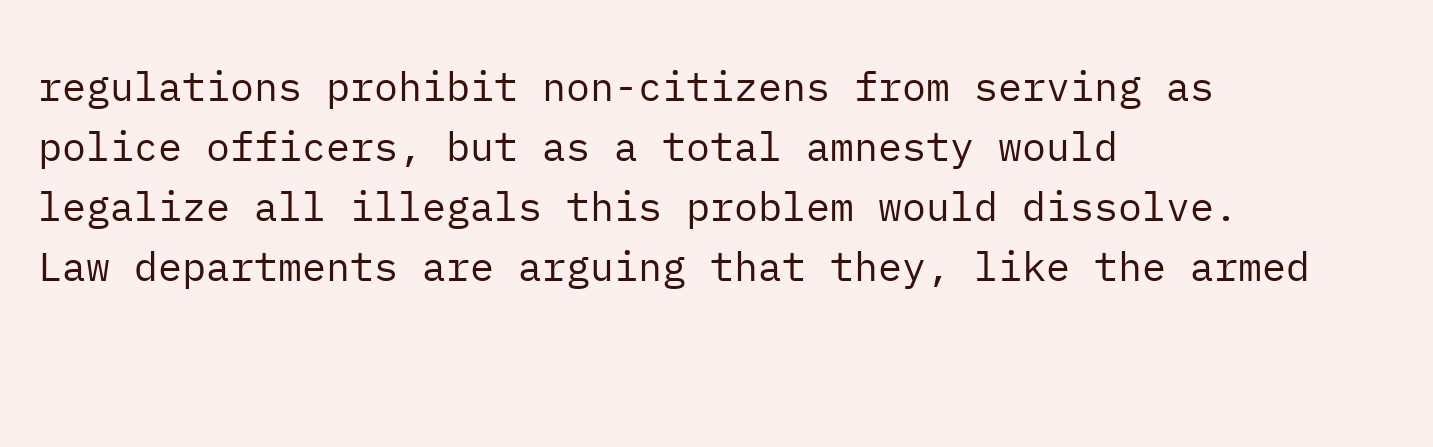regulations prohibit non-citizens from serving as police officers, but as a total amnesty would legalize all illegals this problem would dissolve.
Law departments are arguing that they, like the armed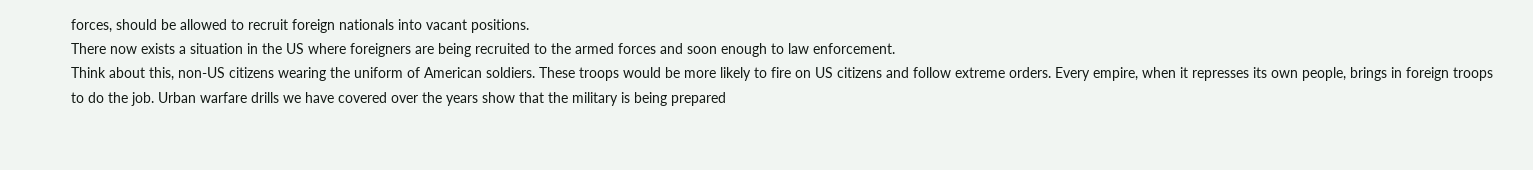forces, should be allowed to recruit foreign nationals into vacant positions.
There now exists a situation in the US where foreigners are being recruited to the armed forces and soon enough to law enforcement.
Think about this, non-US citizens wearing the uniform of American soldiers. These troops would be more likely to fire on US citizens and follow extreme orders. Every empire, when it represses its own people, brings in foreign troops to do the job. Urban warfare drills we have covered over the years show that the military is being prepared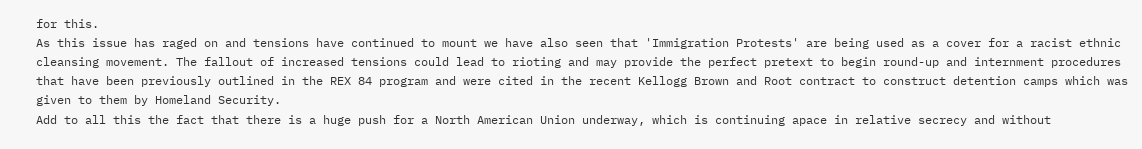for this.
As this issue has raged on and tensions have continued to mount we have also seen that 'Immigration Protests' are being used as a cover for a racist ethnic cleansing movement. The fallout of increased tensions could lead to rioting and may provide the perfect pretext to begin round-up and internment procedures that have been previously outlined in the REX 84 program and were cited in the recent Kellogg Brown and Root contract to construct detention camps which was given to them by Homeland Security.
Add to all this the fact that there is a huge push for a North American Union underway, which is continuing apace in relative secrecy and without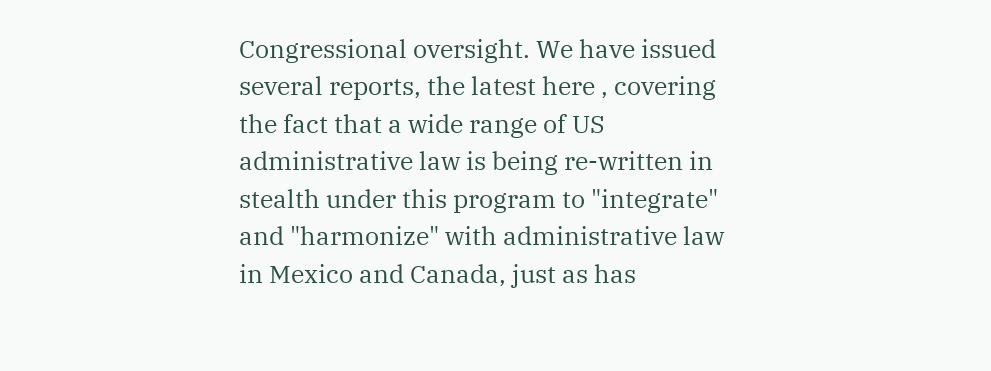Congressional oversight. We have issued several reports, the latest here , covering the fact that a wide range of US administrative law is being re-written in stealth under this program to "integrate" and "harmonize" with administrative law in Mexico and Canada, just as has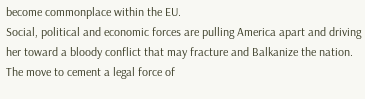become commonplace within the EU.
Social, political and economic forces are pulling America apart and driving her toward a bloody conflict that may fracture and Balkanize the nation. The move to cement a legal force of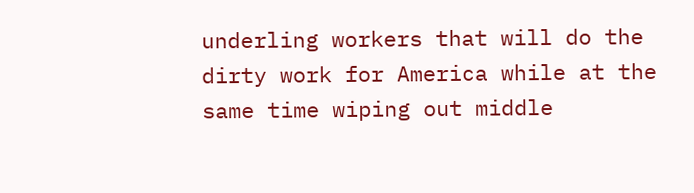underling workers that will do the dirty work for America while at the same time wiping out middle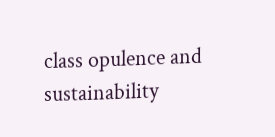class opulence and sustainability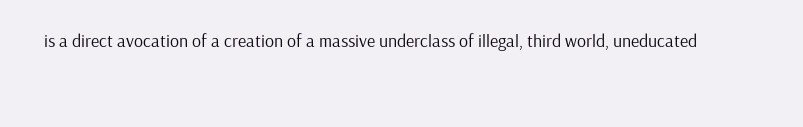is a direct avocation of a creation of a massive underclass of illegal, third world, uneducated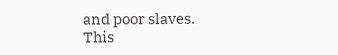and poor slaves.
This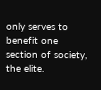only serves to benefit one section of society, the elite.